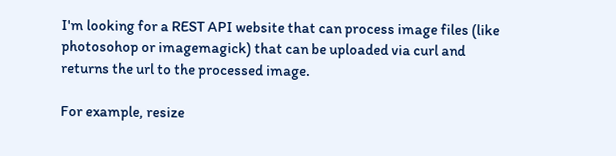I'm looking for a REST API website that can process image files (like photosohop or imagemagick) that can be uploaded via curl and returns the url to the processed image.

For example, resize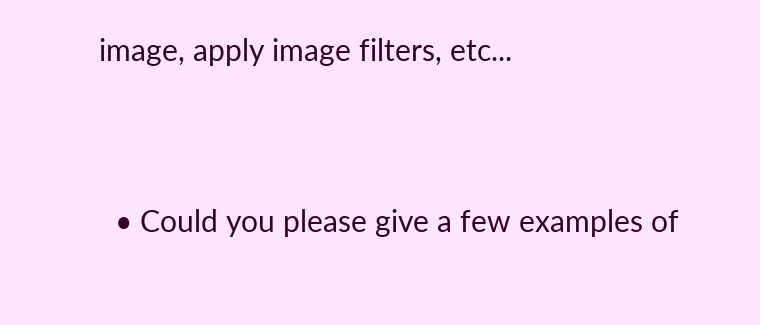image, apply image filters, etc...


  • Could you please give a few examples of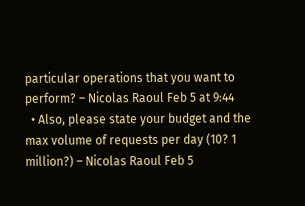particular operations that you want to perform? – Nicolas Raoul Feb 5 at 9:44
  • Also, please state your budget and the max volume of requests per day (10? 1 million?) – Nicolas Raoul Feb 5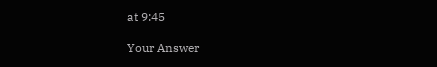at 9:45

Your Answer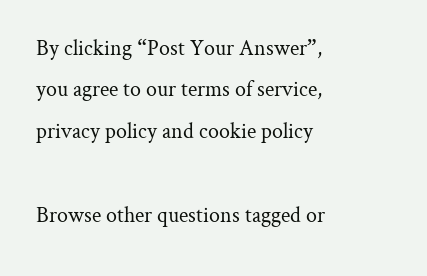By clicking “Post Your Answer”, you agree to our terms of service, privacy policy and cookie policy

Browse other questions tagged or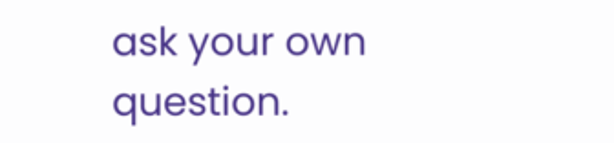ask your own question.